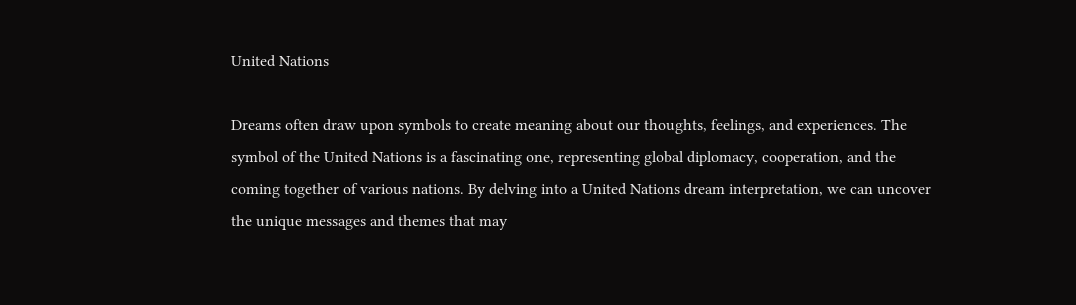United Nations

Dreams often draw upon symbols to create meaning about our thoughts, feelings, and experiences. The symbol of the United Nations is a fascinating one, representing global diplomacy, cooperation, and the coming together of various nations. By delving into a United Nations dream interpretation, we can uncover the unique messages and themes that may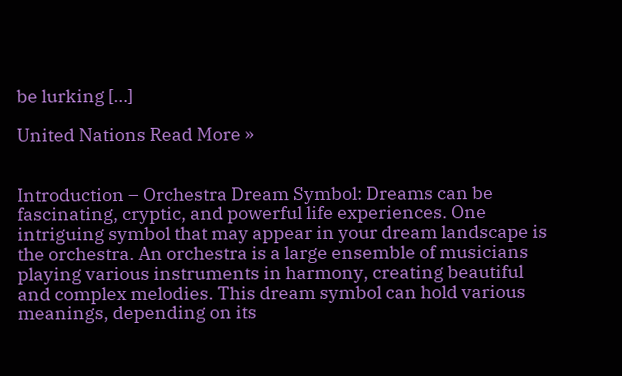be lurking […]

United Nations Read More »


Introduction – Orchestra Dream Symbol: Dreams can be fascinating, cryptic, and powerful life experiences. One intriguing symbol that may appear in your dream landscape is the orchestra. An orchestra is a large ensemble of musicians playing various instruments in harmony, creating beautiful and complex melodies. This dream symbol can hold various meanings, depending on its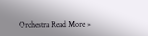Orchestra Read More »